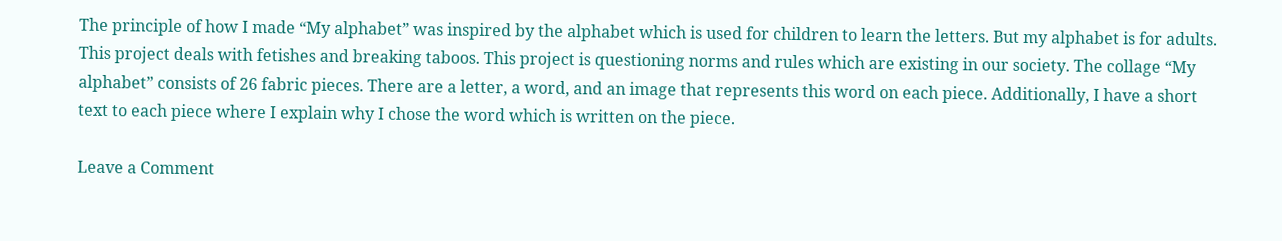The principle of how I made “My alphabet” was inspired by the alphabet which is used for children to learn the letters. But my alphabet is for adults. This project deals with fetishes and breaking taboos. This project is questioning norms and rules which are existing in our society. The collage “My alphabet” consists of 26 fabric pieces. There are a letter, a word, and an image that represents this word on each piece. Additionally, I have a short text to each piece where I explain why I chose the word which is written on the piece.

Leave a Comment